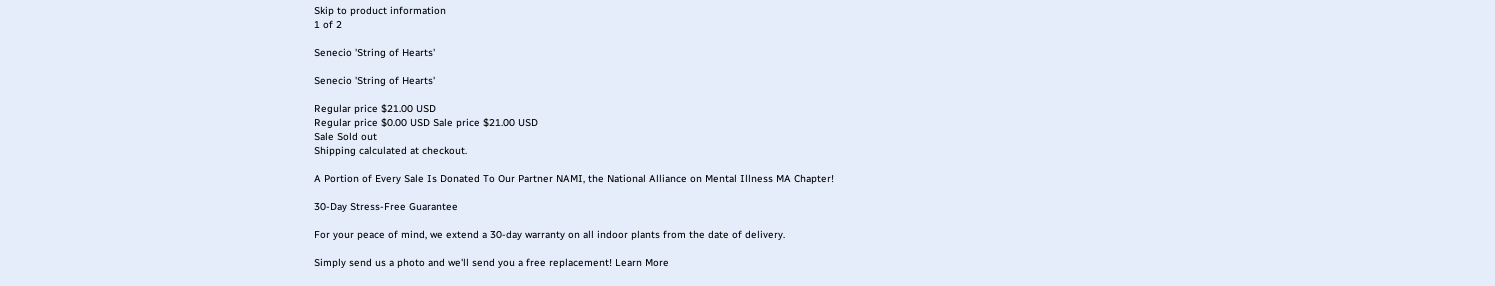Skip to product information
1 of 2

Senecio 'String of Hearts'

Senecio 'String of Hearts'

Regular price $21.00 USD
Regular price $0.00 USD Sale price $21.00 USD
Sale Sold out
Shipping calculated at checkout.

A Portion of Every Sale Is Donated To Our Partner NAMI, the National Alliance on Mental Illness MA Chapter!

30-Day Stress-Free Guarantee

For your peace of mind, we extend a 30-day warranty on all indoor plants from the date of delivery.

Simply send us a photo and we'll send you a free replacement! Learn More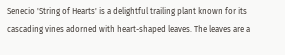Senecio 'String of Hearts' is a delightful trailing plant known for its cascading vines adorned with heart-shaped leaves. The leaves are a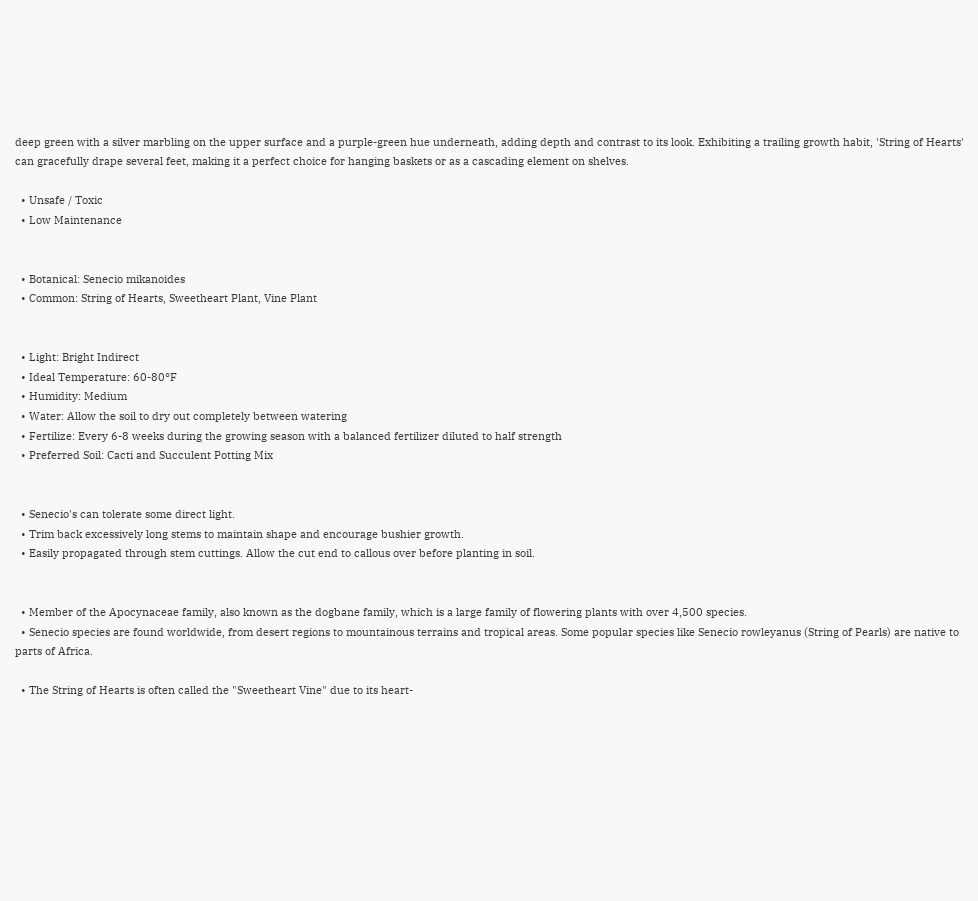deep green with a silver marbling on the upper surface and a purple-green hue underneath, adding depth and contrast to its look. Exhibiting a trailing growth habit, 'String of Hearts' can gracefully drape several feet, making it a perfect choice for hanging baskets or as a cascading element on shelves.

  • Unsafe / Toxic
  • Low Maintenance


  • Botanical: Senecio mikanoides
  • Common: String of Hearts, Sweetheart Plant, Vine Plant


  • Light: Bright Indirect
  • Ideal Temperature: 60-80°F
  • Humidity: Medium
  • Water: Allow the soil to dry out completely between watering
  • Fertilize: Every 6-8 weeks during the growing season with a balanced fertilizer diluted to half strength
  • Preferred Soil: Cacti and Succulent Potting Mix


  • Senecio's can tolerate some direct light.
  • Trim back excessively long stems to maintain shape and encourage bushier growth.
  • Easily propagated through stem cuttings. Allow the cut end to callous over before planting in soil.


  • Member of the Apocynaceae family, also known as the dogbane family, which is a large family of flowering plants with over 4,500 species.
  • Senecio species are found worldwide, from desert regions to mountainous terrains and tropical areas. Some popular species like Senecio rowleyanus (String of Pearls) are native to parts of Africa.

  • The String of Hearts is often called the "Sweetheart Vine" due to its heart-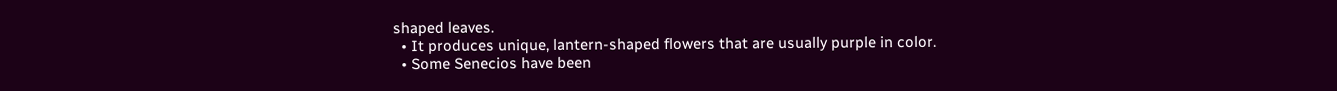shaped leaves.
  • It produces unique, lantern-shaped flowers that are usually purple in color.
  • Some Senecios have been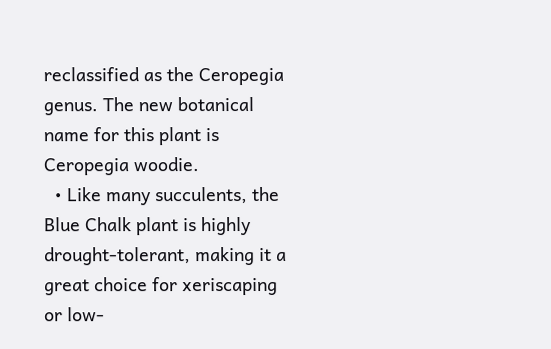reclassified as the Ceropegia genus. The new botanical name for this plant is Ceropegia woodie.
  • Like many succulents, the Blue Chalk plant is highly drought-tolerant, making it a great choice for xeriscaping or low-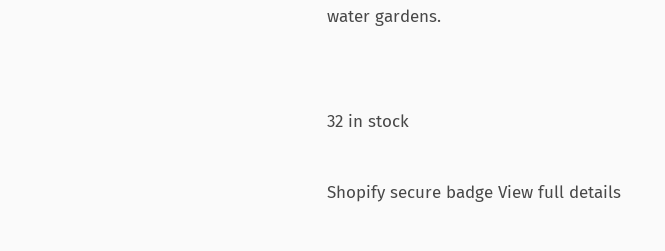water gardens.


32 in stock

Shopify secure badge View full details